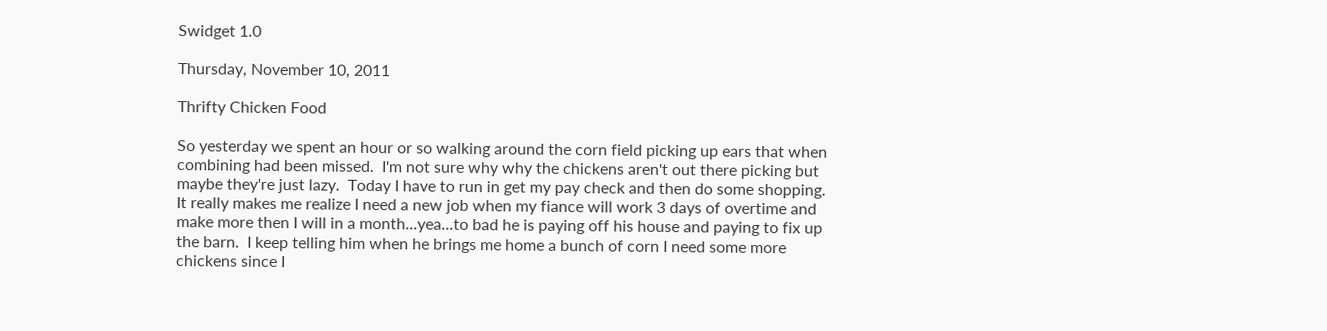Swidget 1.0

Thursday, November 10, 2011

Thrifty Chicken Food

So yesterday we spent an hour or so walking around the corn field picking up ears that when combining had been missed.  I'm not sure why why the chickens aren't out there picking but maybe they're just lazy.  Today I have to run in get my pay check and then do some shopping.  It really makes me realize I need a new job when my fiance will work 3 days of overtime and make more then I will in a month...yea...to bad he is paying off his house and paying to fix up the barn.  I keep telling him when he brings me home a bunch of corn I need some more chickens since I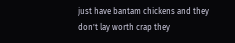just have bantam chickens and they don't lay worth crap they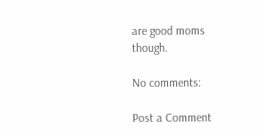are good moms though.

No comments:

Post a Comment